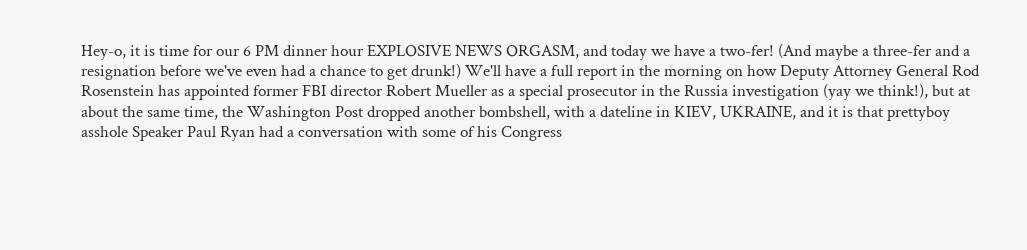Hey-o, it is time for our 6 PM dinner hour EXPLOSIVE NEWS ORGASM, and today we have a two-fer! (And maybe a three-fer and a resignation before we've even had a chance to get drunk!) We'll have a full report in the morning on how Deputy Attorney General Rod Rosenstein has appointed former FBI director Robert Mueller as a special prosecutor in the Russia investigation (yay we think!), but at about the same time, the Washington Post dropped another bombshell, with a dateline in KIEV, UKRAINE, and it is that prettyboy asshole Speaker Paul Ryan had a conversation with some of his Congress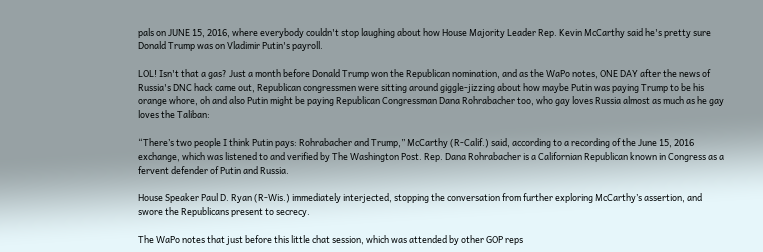pals on JUNE 15, 2016, where everybody couldn't stop laughing about how House Majority Leader Rep. Kevin McCarthy said he's pretty sure Donald Trump was on Vladimir Putin's payroll.

LOL! Isn't that a gas? Just a month before Donald Trump won the Republican nomination, and as the WaPo notes, ONE DAY after the news of Russia's DNC hack came out, Republican congressmen were sitting around giggle-jizzing about how maybe Putin was paying Trump to be his orange whore, oh and also Putin might be paying Republican Congressman Dana Rohrabacher too, who gay loves Russia almost as much as he gay loves the Taliban:

“There’s two people I think Putin pays: Rohrabacher and Trump,” McCarthy (R-Calif.) said, according to a recording of the June 15, 2016 exchange, which was listened to and verified by The Washington Post. Rep. Dana Rohrabacher is a Californian Republican known in Congress as a fervent defender of Putin and Russia.

House Speaker Paul D. Ryan (R-Wis.) immediately interjected, stopping the conversation from further exploring McCarthy’s assertion, and swore the Republicans present to secrecy.

The WaPo notes that just before this little chat session, which was attended by other GOP reps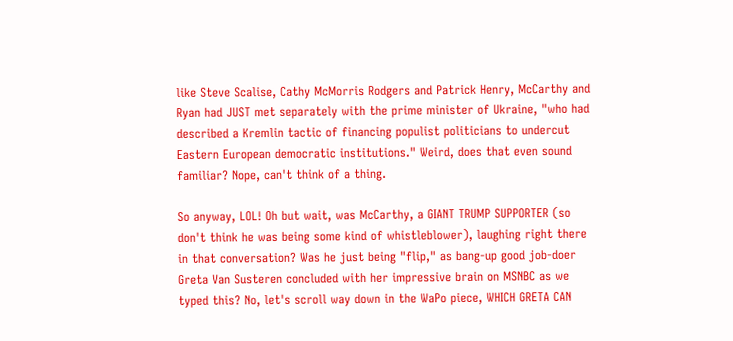like Steve Scalise, Cathy McMorris Rodgers and Patrick Henry, McCarthy and Ryan had JUST met separately with the prime minister of Ukraine, "who had described a Kremlin tactic of financing populist politicians to undercut Eastern European democratic institutions." Weird, does that even sound familiar? Nope, can't think of a thing.

So anyway, LOL! Oh but wait, was McCarthy, a GIANT TRUMP SUPPORTER (so don't think he was being some kind of whistleblower), laughing right there in that conversation? Was he just being "flip," as bang-up good job-doer Greta Van Susteren concluded with her impressive brain on MSNBC as we typed this? No, let's scroll way down in the WaPo piece, WHICH GRETA CAN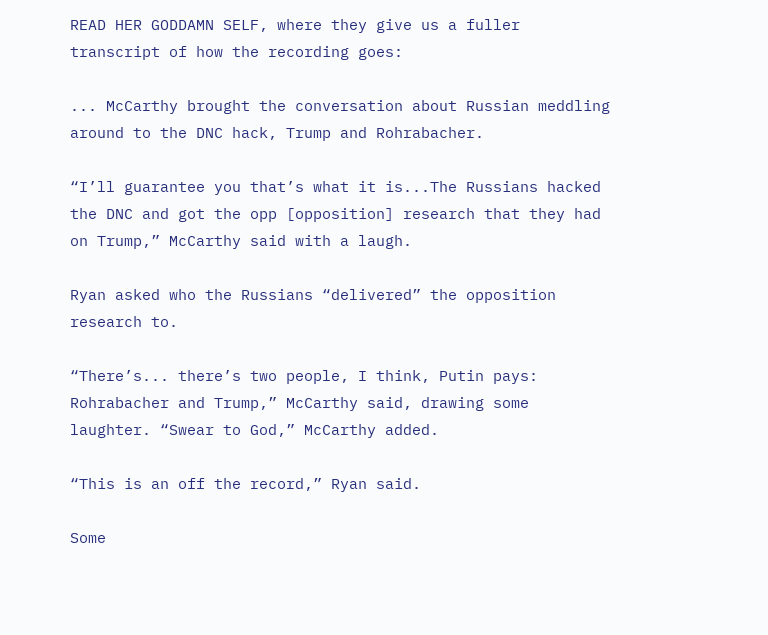READ HER GODDAMN SELF, where they give us a fuller transcript of how the recording goes:

... McCarthy brought the conversation about Russian meddling around to the DNC hack, Trump and Rohrabacher.

“I’ll guarantee you that’s what it is...The Russians hacked the DNC and got the opp [opposition] research that they had on Trump,” McCarthy said with a laugh.

Ryan asked who the Russians “delivered” the opposition research to.

“There’s... there’s two people, I think, Putin pays: Rohrabacher and Trump,” McCarthy said, drawing some laughter. “Swear to God,” McCarthy added.

“This is an off the record,” Ryan said.

Some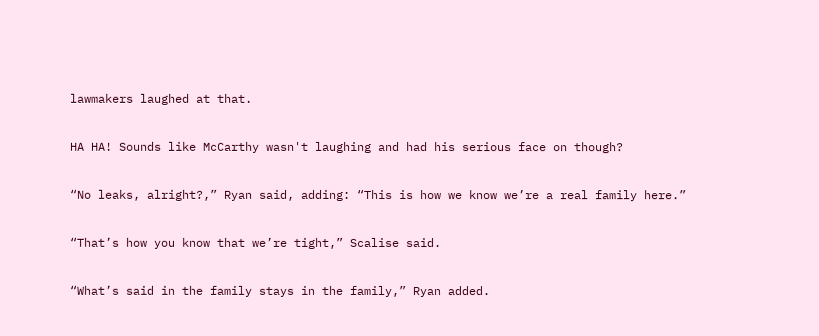lawmakers laughed at that.

HA HA! Sounds like McCarthy wasn't laughing and had his serious face on though?

“No leaks, alright?,” Ryan said, adding: “This is how we know we’re a real family here.”

“That’s how you know that we’re tight,” Scalise said.

“What’s said in the family stays in the family,” Ryan added.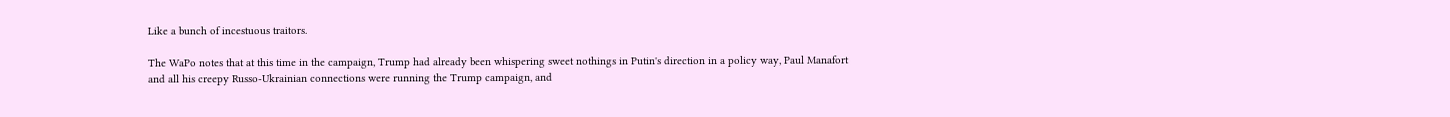Like a bunch of incestuous traitors.

The WaPo notes that at this time in the campaign, Trump had already been whispering sweet nothings in Putin's direction in a policy way, Paul Manafort and all his creepy Russo-Ukrainian connections were running the Trump campaign, and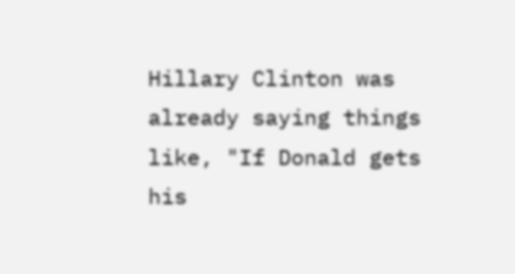Hillary Clinton was already saying things like, "If Donald gets his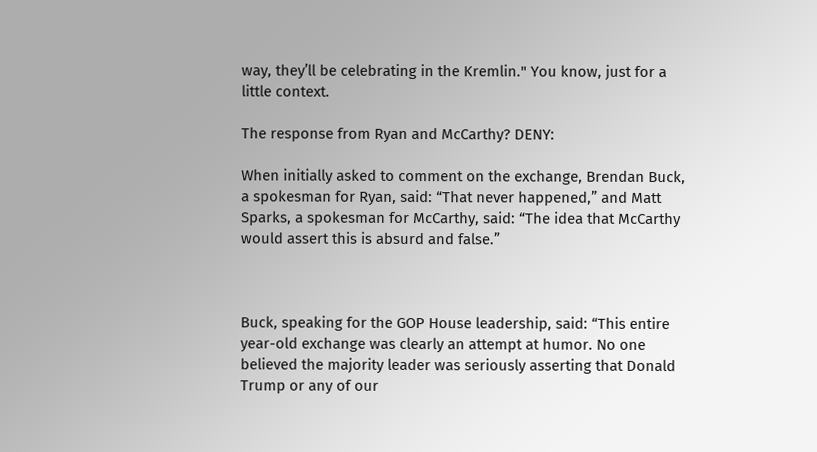way, they’ll be celebrating in the Kremlin." You know, just for a little context.

The response from Ryan and McCarthy? DENY:

When initially asked to comment on the exchange, Brendan Buck, a spokesman for Ryan, said: “That never happened,” and Matt Sparks, a spokesman for McCarthy, said: “The idea that McCarthy would assert this is absurd and false.”



Buck, speaking for the GOP House leadership, said: “This entire year-old exchange was clearly an attempt at humor. No one believed the majority leader was seriously asserting that Donald Trump or any of our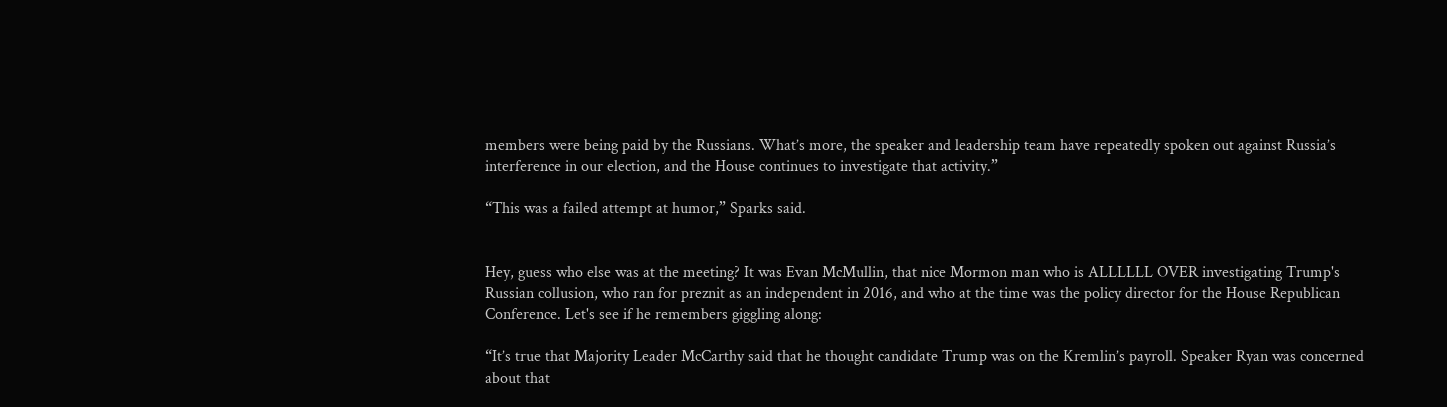members were being paid by the Russians. What’s more, the speaker and leadership team have repeatedly spoken out against Russia’s interference in our election, and the House continues to investigate that activity.”

“This was a failed attempt at humor,” Sparks said.


Hey, guess who else was at the meeting? It was Evan McMullin, that nice Mormon man who is ALLLLLL OVER investigating Trump's Russian collusion, who ran for preznit as an independent in 2016, and who at the time was the policy director for the House Republican Conference. Let's see if he remembers giggling along:

“It’s true that Majority Leader McCarthy said that he thought candidate Trump was on the Kremlin’s payroll. Speaker Ryan was concerned about that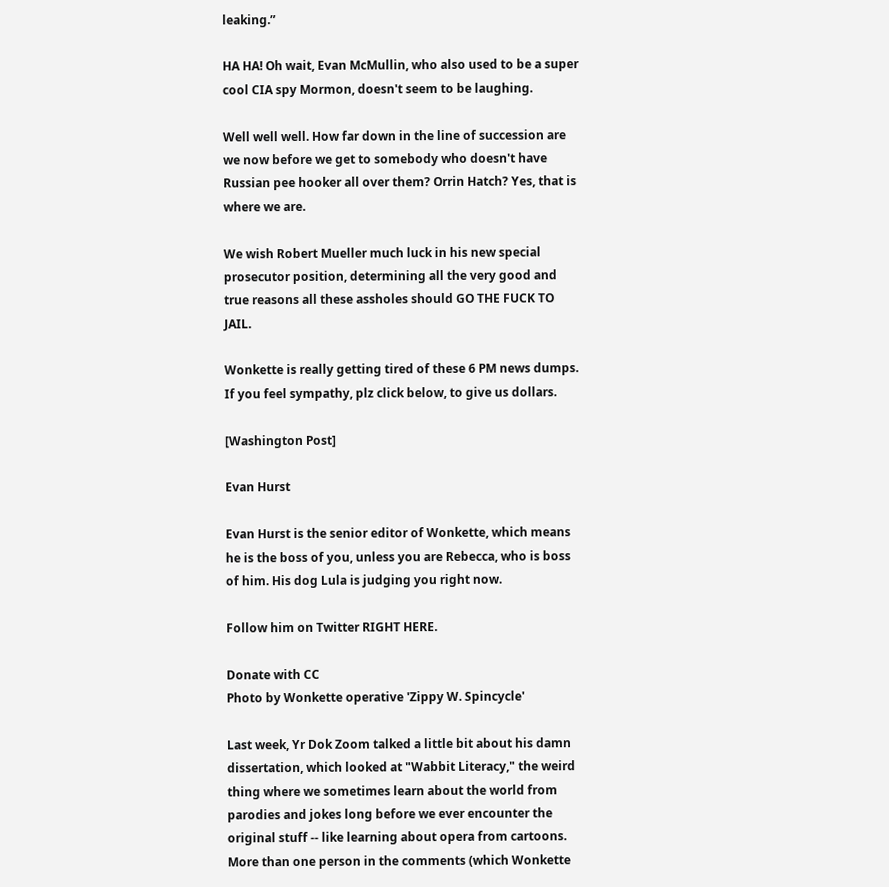leaking.”

HA HA! Oh wait, Evan McMullin, who also used to be a super cool CIA spy Mormon, doesn't seem to be laughing.

Well well well. How far down in the line of succession are we now before we get to somebody who doesn't have Russian pee hooker all over them? Orrin Hatch? Yes, that is where we are.

We wish Robert Mueller much luck in his new special prosecutor position, determining all the very good and true reasons all these assholes should GO THE FUCK TO JAIL.

Wonkette is really getting tired of these 6 PM news dumps. If you feel sympathy, plz click below, to give us dollars.

[Washington Post]

Evan Hurst

Evan Hurst is the senior editor of Wonkette, which means he is the boss of you, unless you are Rebecca, who is boss of him. His dog Lula is judging you right now.

Follow him on Twitter RIGHT HERE.

Donate with CC
Photo by Wonkette operative 'Zippy W. Spincycle'

Last week, Yr Dok Zoom talked a little bit about his damn dissertation, which looked at "Wabbit Literacy," the weird thing where we sometimes learn about the world from parodies and jokes long before we ever encounter the original stuff -- like learning about opera from cartoons. More than one person in the comments (which Wonkette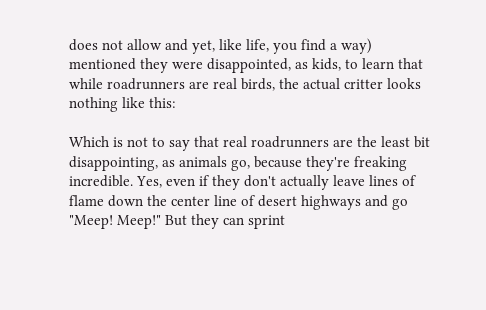does not allow and yet, like life, you find a way) mentioned they were disappointed, as kids, to learn that while roadrunners are real birds, the actual critter looks nothing like this:

Which is not to say that real roadrunners are the least bit disappointing, as animals go, because they're freaking incredible. Yes, even if they don't actually leave lines of flame down the center line of desert highways and go "Meep! Meep!" But they can sprint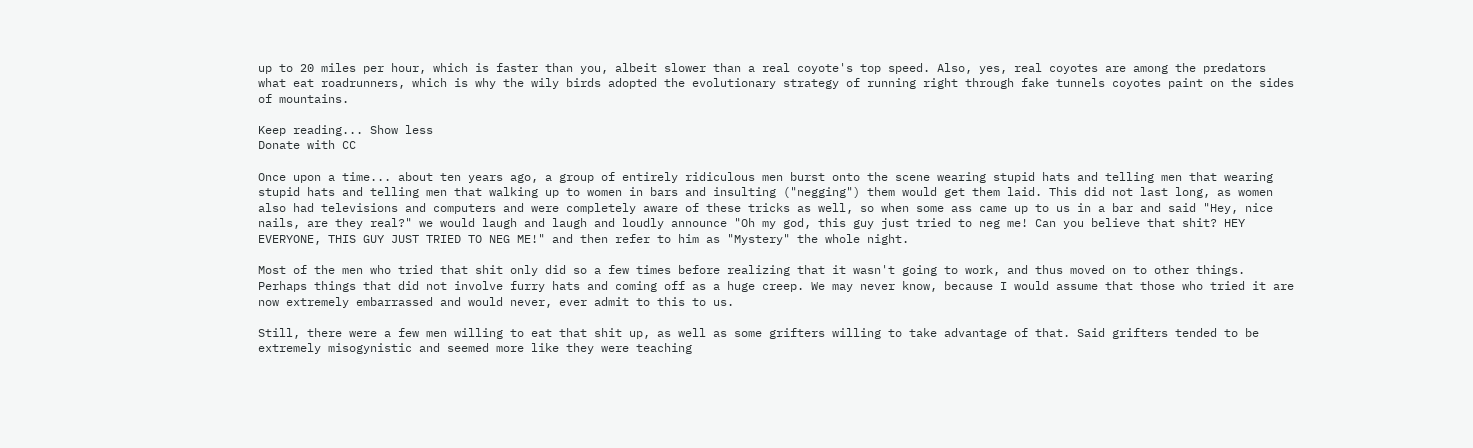up to 20 miles per hour, which is faster than you, albeit slower than a real coyote's top speed. Also, yes, real coyotes are among the predators what eat roadrunners, which is why the wily birds adopted the evolutionary strategy of running right through fake tunnels coyotes paint on the sides of mountains.

Keep reading... Show less
Donate with CC

Once upon a time... about ten years ago, a group of entirely ridiculous men burst onto the scene wearing stupid hats and telling men that wearing stupid hats and telling men that walking up to women in bars and insulting ("negging") them would get them laid. This did not last long, as women also had televisions and computers and were completely aware of these tricks as well, so when some ass came up to us in a bar and said "Hey, nice nails, are they real?" we would laugh and laugh and loudly announce "Oh my god, this guy just tried to neg me! Can you believe that shit? HEY EVERYONE, THIS GUY JUST TRIED TO NEG ME!" and then refer to him as "Mystery" the whole night.

Most of the men who tried that shit only did so a few times before realizing that it wasn't going to work, and thus moved on to other things. Perhaps things that did not involve furry hats and coming off as a huge creep. We may never know, because I would assume that those who tried it are now extremely embarrassed and would never, ever admit to this to us.

Still, there were a few men willing to eat that shit up, as well as some grifters willing to take advantage of that. Said grifters tended to be extremely misogynistic and seemed more like they were teaching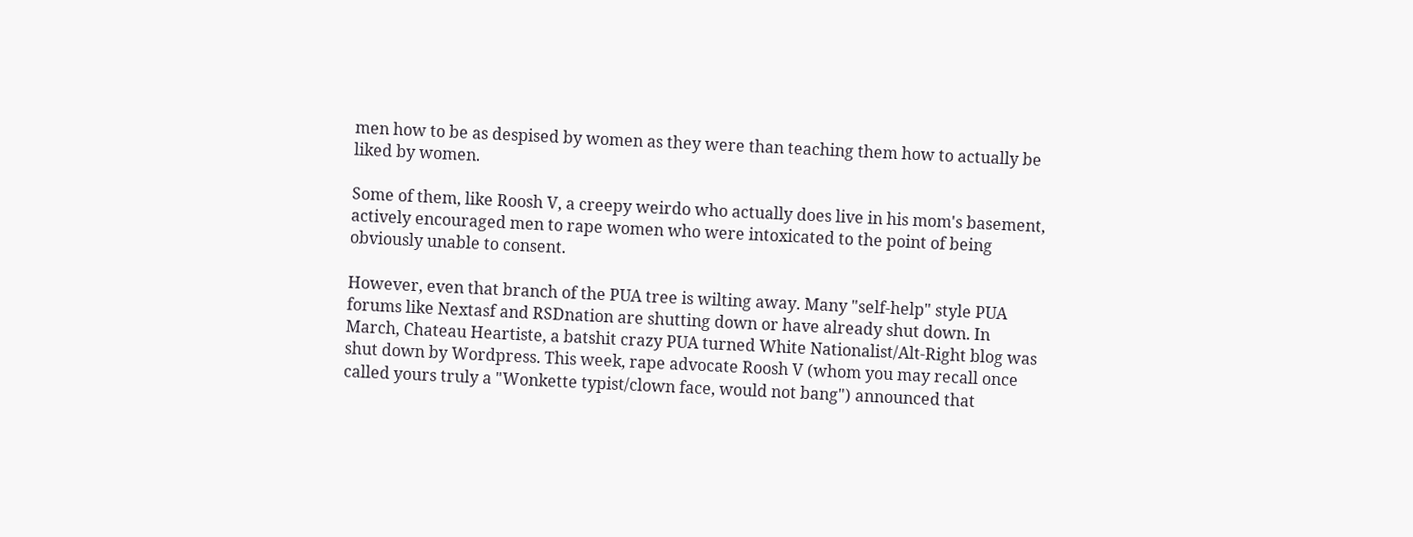men how to be as despised by women as they were than teaching them how to actually be liked by women.

Some of them, like Roosh V, a creepy weirdo who actually does live in his mom's basement, actively encouraged men to rape women who were intoxicated to the point of being obviously unable to consent.

However, even that branch of the PUA tree is wilting away. Many "self-help" style PUA forums like Nextasf and RSDnation are shutting down or have already shut down. In March, Chateau Heartiste, a batshit crazy PUA turned White Nationalist/Alt-Right blog was shut down by Wordpress. This week, rape advocate Roosh V (whom you may recall once called yours truly a "Wonkette typist/clown face, would not bang") announced that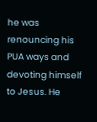he was renouncing his PUA ways and devoting himself to Jesus. He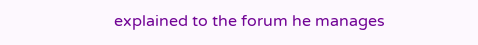explained to the forum he manages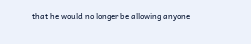that he would no longer be allowing anyone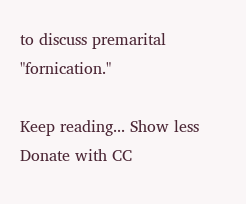to discuss premarital "fornication."

Keep reading... Show less
Donate with CC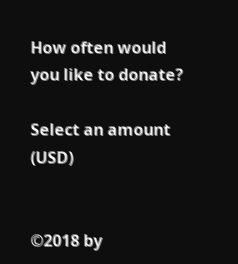How often would you like to donate?

Select an amount (USD)


©2018 by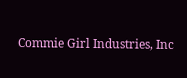Commie Girl Industries, Inc